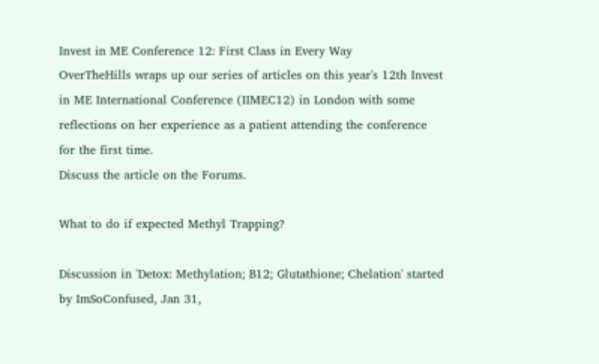Invest in ME Conference 12: First Class in Every Way
OverTheHills wraps up our series of articles on this year's 12th Invest in ME International Conference (IIMEC12) in London with some reflections on her experience as a patient attending the conference for the first time.
Discuss the article on the Forums.

What to do if expected Methyl Trapping?

Discussion in 'Detox: Methylation; B12; Glutathione; Chelation' started by ImSoConfused, Jan 31,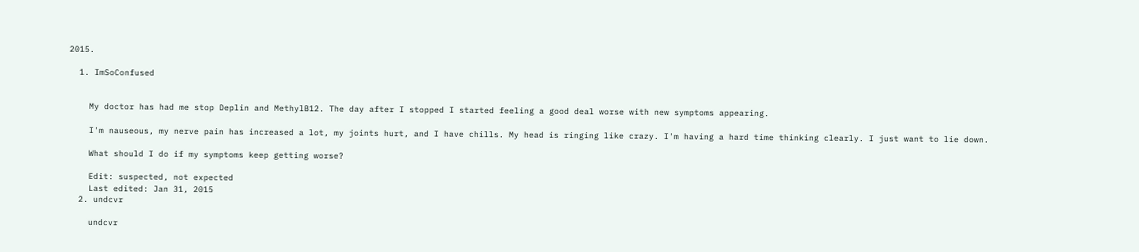2015.

  1. ImSoConfused


    My doctor has had me stop Deplin and MethylB12. The day after I stopped I started feeling a good deal worse with new symptoms appearing.

    I'm nauseous, my nerve pain has increased a lot, my joints hurt, and I have chills. My head is ringing like crazy. I'm having a hard time thinking clearly. I just want to lie down.

    What should I do if my symptoms keep getting worse?

    Edit: suspected, not expected
    Last edited: Jan 31, 2015
  2. undcvr

    undcvr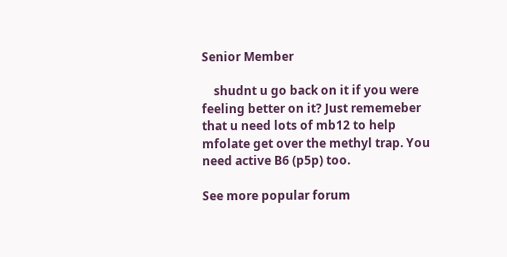Senior Member

    shudnt u go back on it if you were feeling better on it? Just rememeber that u need lots of mb12 to help mfolate get over the methyl trap. You need active B6 (p5p) too.

See more popular forum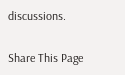discussions.

Share This Page